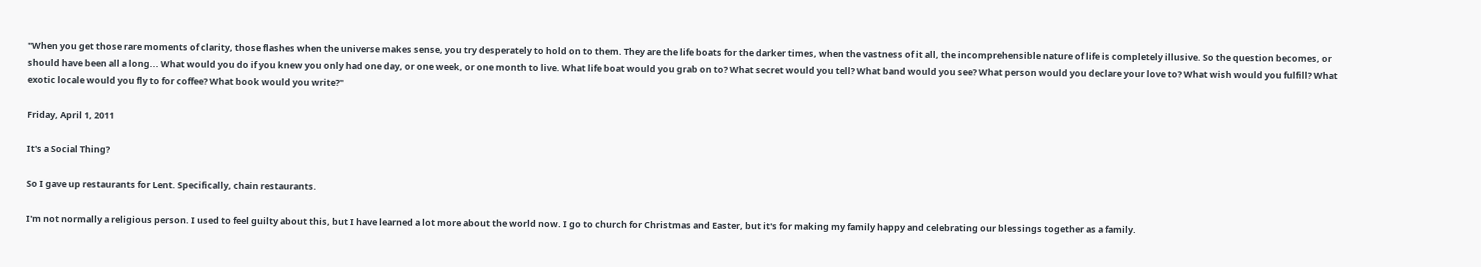"When you get those rare moments of clarity, those flashes when the universe makes sense, you try desperately to hold on to them. They are the life boats for the darker times, when the vastness of it all, the incomprehensible nature of life is completely illusive. So the question becomes, or should have been all a long... What would you do if you knew you only had one day, or one week, or one month to live. What life boat would you grab on to? What secret would you tell? What band would you see? What person would you declare your love to? What wish would you fulfill? What exotic locale would you fly to for coffee? What book would you write?"

Friday, April 1, 2011

It's a Social Thing?

So I gave up restaurants for Lent. Specifically, chain restaurants.

I'm not normally a religious person. I used to feel guilty about this, but I have learned a lot more about the world now. I go to church for Christmas and Easter, but it's for making my family happy and celebrating our blessings together as a family.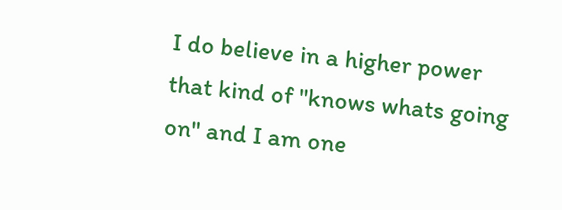I do believe in a higher power that kind of "knows whats going on" and I am one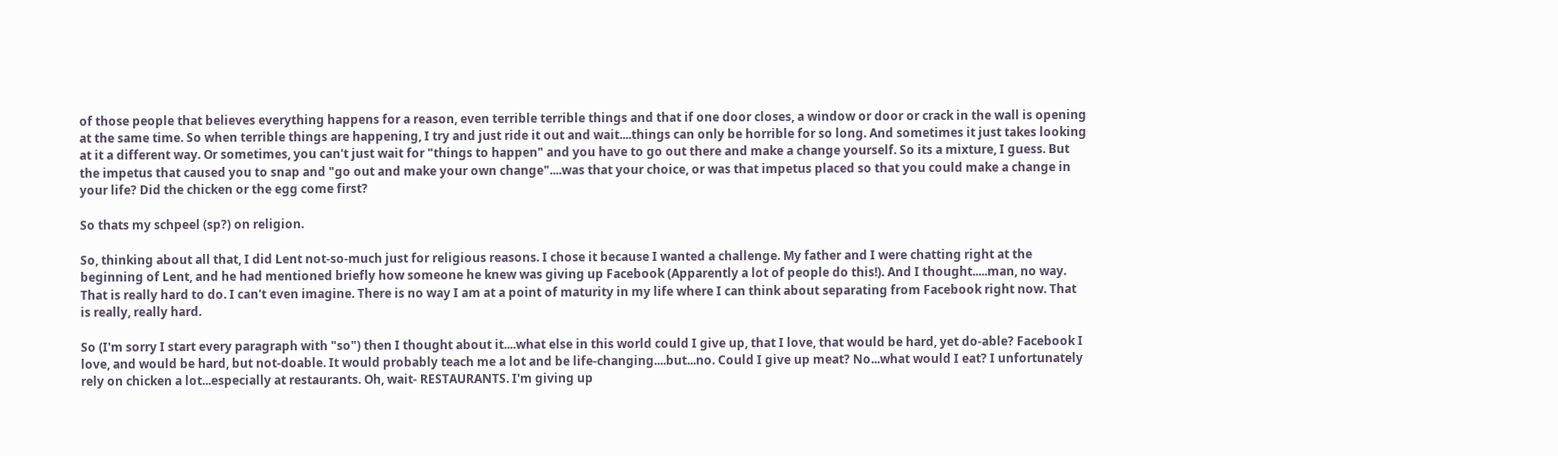of those people that believes everything happens for a reason, even terrible terrible things and that if one door closes, a window or door or crack in the wall is opening at the same time. So when terrible things are happening, I try and just ride it out and wait....things can only be horrible for so long. And sometimes it just takes looking at it a different way. Or sometimes, you can't just wait for "things to happen" and you have to go out there and make a change yourself. So its a mixture, I guess. But the impetus that caused you to snap and "go out and make your own change"....was that your choice, or was that impetus placed so that you could make a change in your life? Did the chicken or the egg come first?

So thats my schpeel (sp?) on religion.

So, thinking about all that, I did Lent not-so-much just for religious reasons. I chose it because I wanted a challenge. My father and I were chatting right at the beginning of Lent, and he had mentioned briefly how someone he knew was giving up Facebook (Apparently a lot of people do this!). And I thought.....man, no way. That is really hard to do. I can't even imagine. There is no way I am at a point of maturity in my life where I can think about separating from Facebook right now. That is really, really hard.

So (I'm sorry I start every paragraph with "so") then I thought about it....what else in this world could I give up, that I love, that would be hard, yet do-able? Facebook I love, and would be hard, but not-doable. It would probably teach me a lot and be life-changing....but...no. Could I give up meat? No...what would I eat? I unfortunately rely on chicken a lot...especially at restaurants. Oh, wait- RESTAURANTS. I'm giving up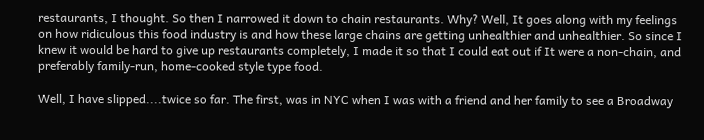restaurants, I thought. So then I narrowed it down to chain restaurants. Why? Well, It goes along with my feelings on how ridiculous this food industry is and how these large chains are getting unhealthier and unhealthier. So since I knew it would be hard to give up restaurants completely, I made it so that I could eat out if It were a non-chain, and preferably family-run, home-cooked style type food.

Well, I have slipped....twice so far. The first, was in NYC when I was with a friend and her family to see a Broadway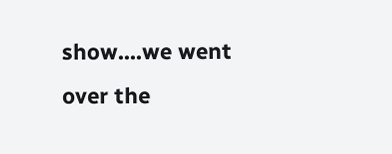show....we went over the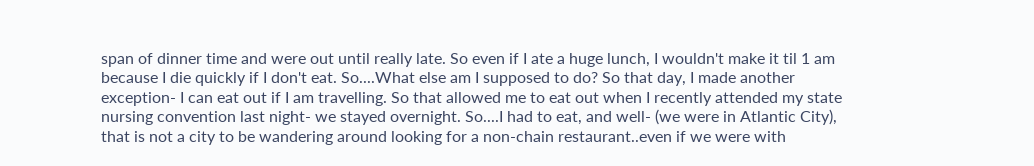span of dinner time and were out until really late. So even if I ate a huge lunch, I wouldn't make it til 1 am because I die quickly if I don't eat. So....What else am I supposed to do? So that day, I made another exception- I can eat out if I am travelling. So that allowed me to eat out when I recently attended my state nursing convention last night- we stayed overnight. So....I had to eat, and well- (we were in Atlantic City), that is not a city to be wandering around looking for a non-chain restaurant..even if we were with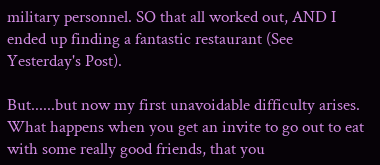military personnel. SO that all worked out, AND I ended up finding a fantastic restaurant (See Yesterday's Post).

But......but now my first unavoidable difficulty arises. What happens when you get an invite to go out to eat with some really good friends, that you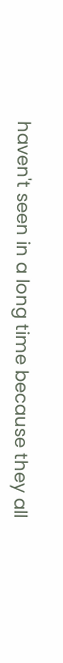haven't seen in a long time because they all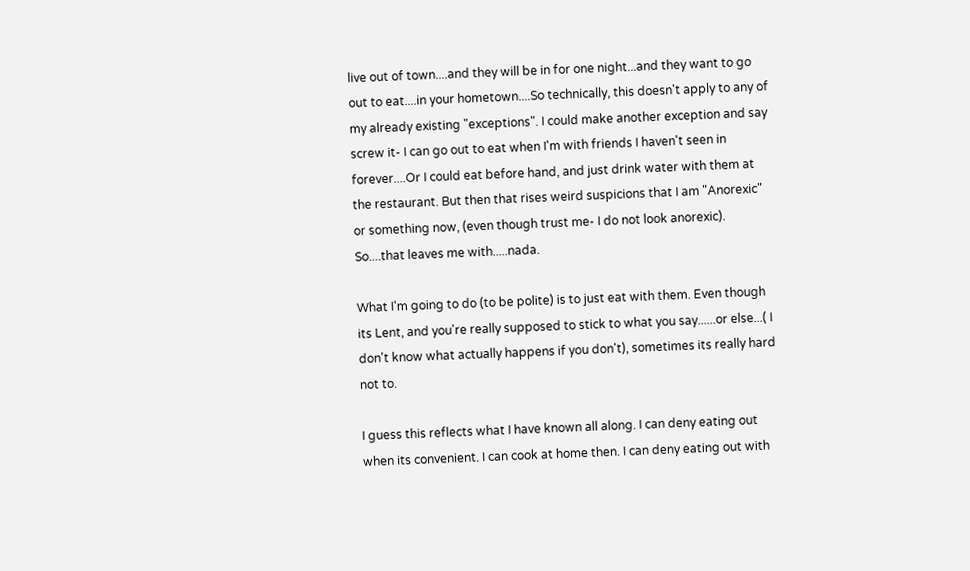live out of town....and they will be in for one night...and they want to go out to eat....in your hometown....So technically, this doesn't apply to any of my already existing "exceptions". I could make another exception and say screw it- I can go out to eat when I'm with friends I haven't seen in forever....Or I could eat before hand, and just drink water with them at the restaurant. But then that rises weird suspicions that I am "Anorexic" or something now, (even though trust me- I do not look anorexic). So....that leaves me with.....nada.

What I'm going to do (to be polite) is to just eat with them. Even though its Lent, and you're really supposed to stick to what you say......or else...( I don't know what actually happens if you don't), sometimes its really hard not to.

I guess this reflects what I have known all along. I can deny eating out when its convenient. I can cook at home then. I can deny eating out with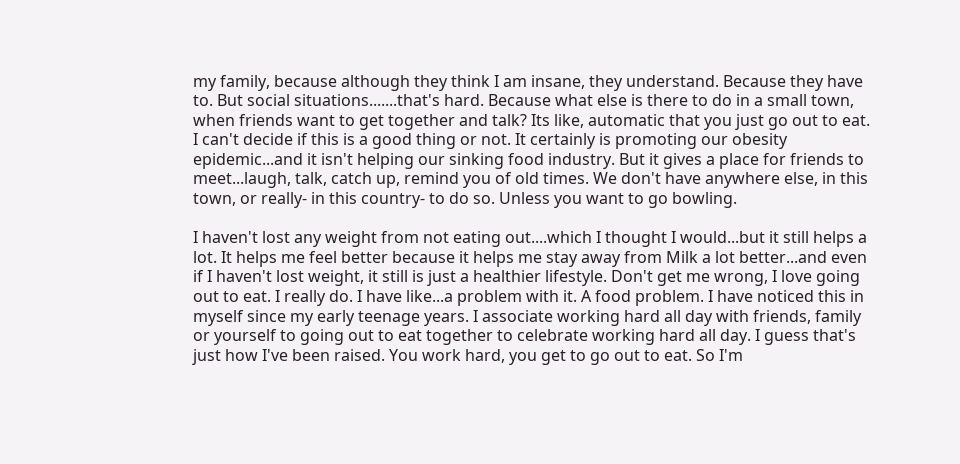my family, because although they think I am insane, they understand. Because they have to. But social situations.......that's hard. Because what else is there to do in a small town, when friends want to get together and talk? Its like, automatic that you just go out to eat. I can't decide if this is a good thing or not. It certainly is promoting our obesity epidemic...and it isn't helping our sinking food industry. But it gives a place for friends to meet...laugh, talk, catch up, remind you of old times. We don't have anywhere else, in this town, or really- in this country- to do so. Unless you want to go bowling.

I haven't lost any weight from not eating out....which I thought I would...but it still helps a lot. It helps me feel better because it helps me stay away from Milk a lot better...and even if I haven't lost weight, it still is just a healthier lifestyle. Don't get me wrong, I love going out to eat. I really do. I have like...a problem with it. A food problem. I have noticed this in myself since my early teenage years. I associate working hard all day with friends, family or yourself to going out to eat together to celebrate working hard all day. I guess that's just how I've been raised. You work hard, you get to go out to eat. So I'm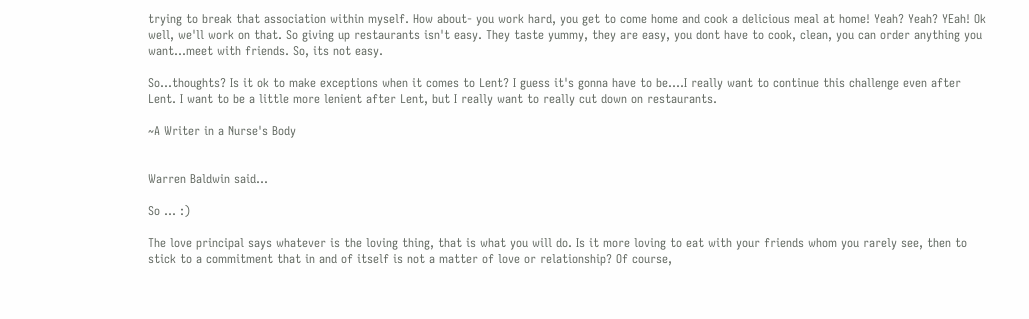trying to break that association within myself. How about- you work hard, you get to come home and cook a delicious meal at home! Yeah? Yeah? YEah! Ok well, we'll work on that. So giving up restaurants isn't easy. They taste yummy, they are easy, you dont have to cook, clean, you can order anything you want...meet with friends. So, its not easy.

So...thoughts? Is it ok to make exceptions when it comes to Lent? I guess it's gonna have to be....I really want to continue this challenge even after Lent. I want to be a little more lenient after Lent, but I really want to really cut down on restaurants.

~A Writer in a Nurse's Body


Warren Baldwin said...

So ... :)

The love principal says whatever is the loving thing, that is what you will do. Is it more loving to eat with your friends whom you rarely see, then to stick to a commitment that in and of itself is not a matter of love or relationship? Of course,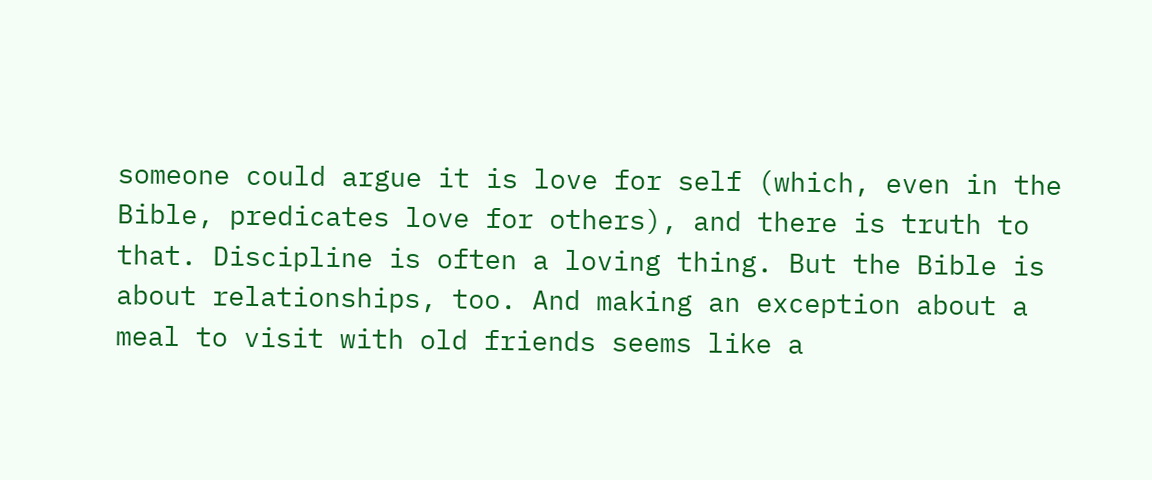someone could argue it is love for self (which, even in the Bible, predicates love for others), and there is truth to that. Discipline is often a loving thing. But the Bible is about relationships, too. And making an exception about a meal to visit with old friends seems like a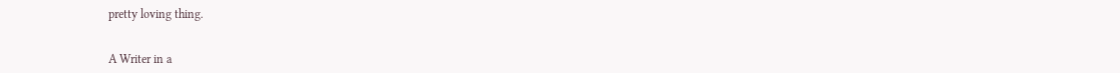pretty loving thing.


A Writer in a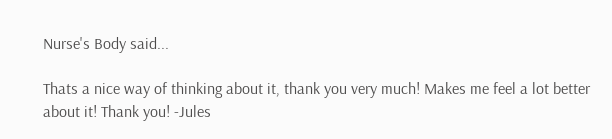Nurse's Body said...

Thats a nice way of thinking about it, thank you very much! Makes me feel a lot better about it! Thank you! -Jules